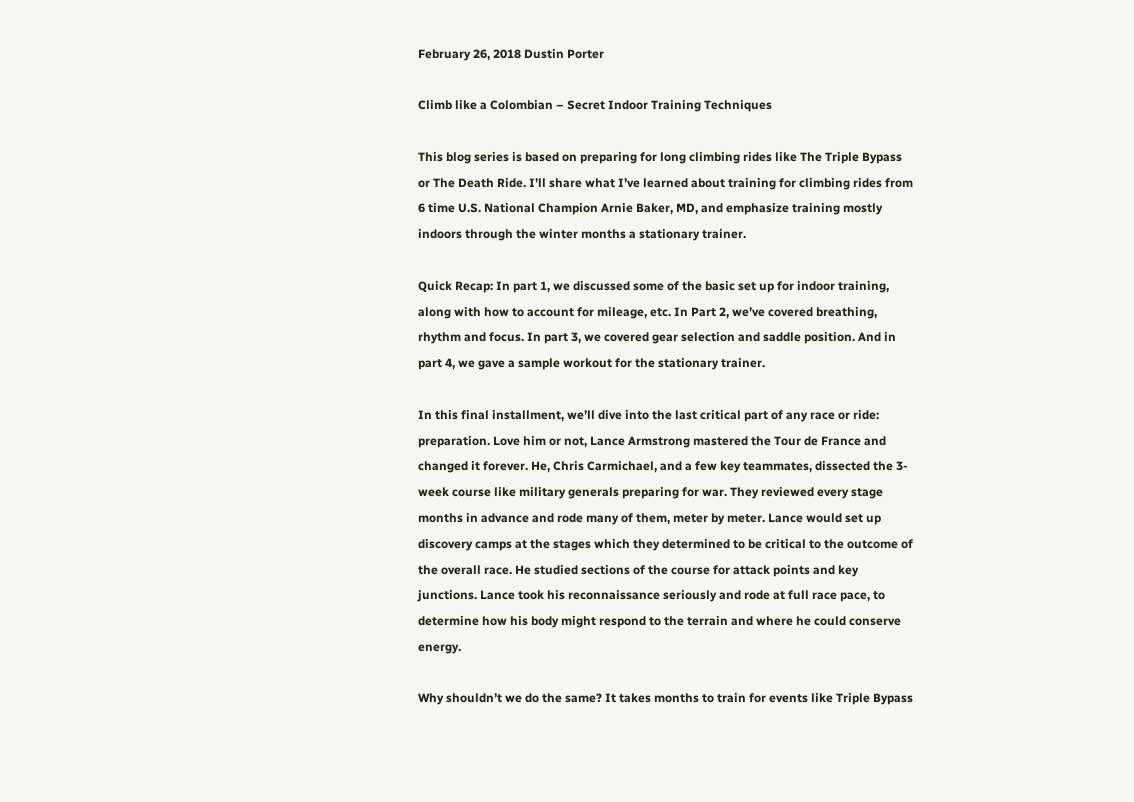February 26, 2018 Dustin Porter

Climb like a Colombian – Secret Indoor Training Techniques

This blog series is based on preparing for long climbing rides like The Triple Bypass or The Death Ride. I’ll share what I’ve learned about training for climbing rides from 6 time U.S. National Champion Arnie Baker, MD, and emphasize training mostly indoors through the winter months a stationary trainer.

Quick Recap: In part 1, we discussed some of the basic set up for indoor training, along with how to account for mileage, etc. In Part 2, we’ve covered breathing, rhythm and focus. In part 3, we covered gear selection and saddle position. And in part 4, we gave a sample workout for the stationary trainer.

In this final installment, we’ll dive into the last critical part of any race or ride: preparation. Love him or not, Lance Armstrong mastered the Tour de France and changed it forever. He, Chris Carmichael, and a few key teammates, dissected the 3-week course like military generals preparing for war. They reviewed every stage months in advance and rode many of them, meter by meter. Lance would set up discovery camps at the stages which they determined to be critical to the outcome of the overall race. He studied sections of the course for attack points and key junctions. Lance took his reconnaissance seriously and rode at full race pace, to determine how his body might respond to the terrain and where he could conserve energy.

Why shouldn’t we do the same? It takes months to train for events like Triple Bypass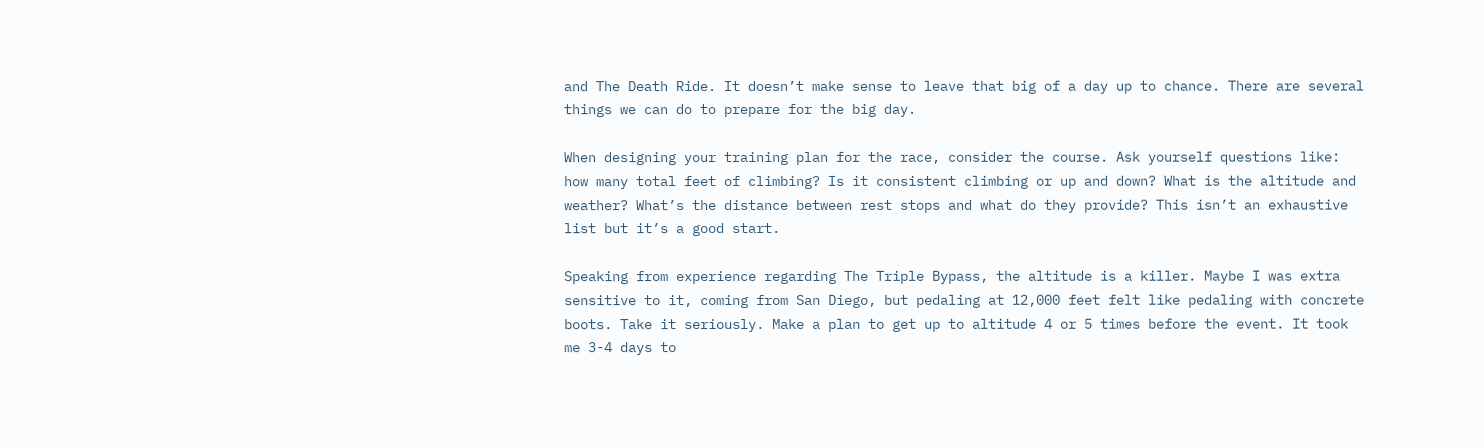and The Death Ride. It doesn’t make sense to leave that big of a day up to chance. There are several things we can do to prepare for the big day.

When designing your training plan for the race, consider the course. Ask yourself questions like: how many total feet of climbing? Is it consistent climbing or up and down? What is the altitude and weather? What’s the distance between rest stops and what do they provide? This isn’t an exhaustive list but it’s a good start.

Speaking from experience regarding The Triple Bypass, the altitude is a killer. Maybe I was extra sensitive to it, coming from San Diego, but pedaling at 12,000 feet felt like pedaling with concrete boots. Take it seriously. Make a plan to get up to altitude 4 or 5 times before the event. It took me 3-4 days to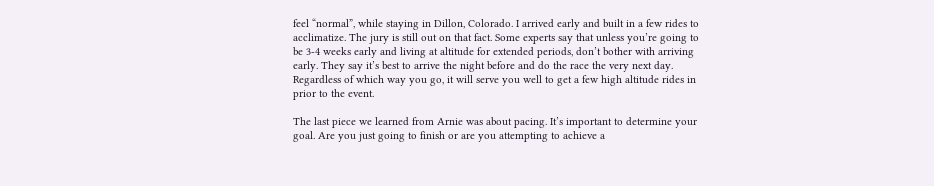feel “normal”, while staying in Dillon, Colorado. I arrived early and built in a few rides to acclimatize. The jury is still out on that fact. Some experts say that unless you’re going to be 3-4 weeks early and living at altitude for extended periods, don’t bother with arriving early. They say it’s best to arrive the night before and do the race the very next day. Regardless of which way you go, it will serve you well to get a few high altitude rides in prior to the event.

The last piece we learned from Arnie was about pacing. It’s important to determine your goal. Are you just going to finish or are you attempting to achieve a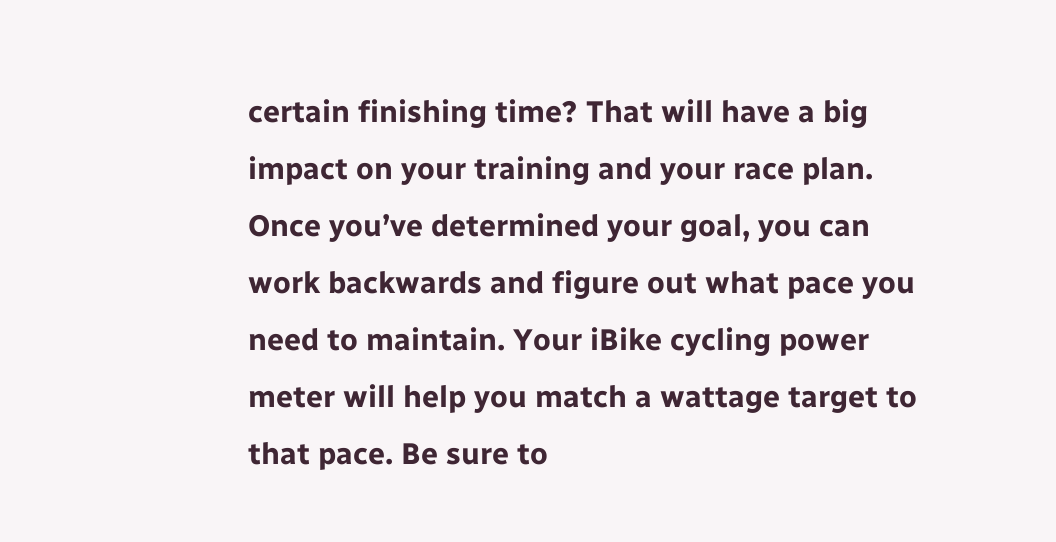certain finishing time? That will have a big impact on your training and your race plan. Once you’ve determined your goal, you can work backwards and figure out what pace you need to maintain. Your iBike cycling power meter will help you match a wattage target to that pace. Be sure to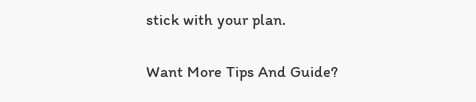stick with your plan.


Want More Tips And Guide?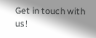Get in touch with us!